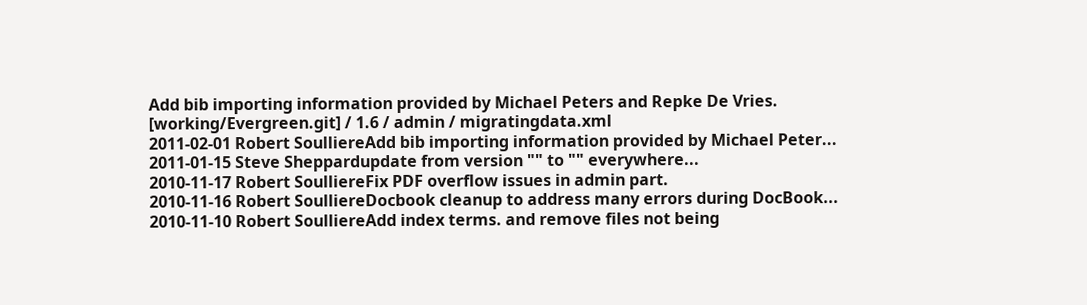Add bib importing information provided by Michael Peters and Repke De Vries.
[working/Evergreen.git] / 1.6 / admin / migratingdata.xml
2011-02-01 Robert SoulliereAdd bib importing information provided by Michael Peter...
2011-01-15 Steve Sheppardupdate from version "" to "" everywhere...
2010-11-17 Robert SoulliereFix PDF overflow issues in admin part.
2010-11-16 Robert SoulliereDocbook cleanup to address many errors during DocBook...
2010-11-10 Robert SoulliereAdd index terms. and remove files not being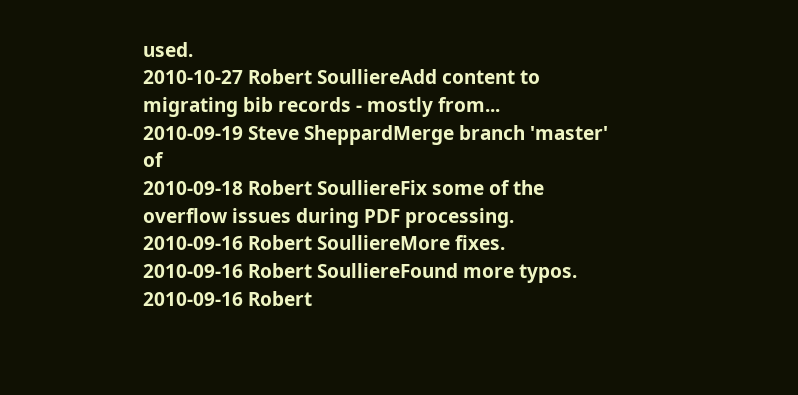used.
2010-10-27 Robert SoulliereAdd content to migrating bib records - mostly from...
2010-09-19 Steve SheppardMerge branch 'master' of
2010-09-18 Robert SoulliereFix some of the overflow issues during PDF processing.
2010-09-16 Robert SoulliereMore fixes.
2010-09-16 Robert SoulliereFound more typos.
2010-09-16 Robert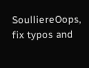SoulliereOops, fix typos and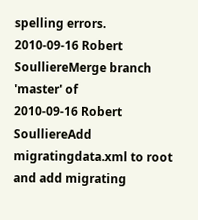spelling errors.
2010-09-16 Robert SoulliereMerge branch 'master' of
2010-09-16 Robert SoulliereAdd migratingdata.xml to root and add migrating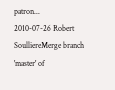patron...
2010-07-26 Robert SoulliereMerge branch 'master' of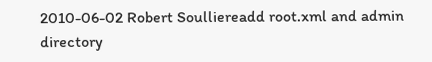2010-06-02 Robert Soulliereadd root.xml and admin directory